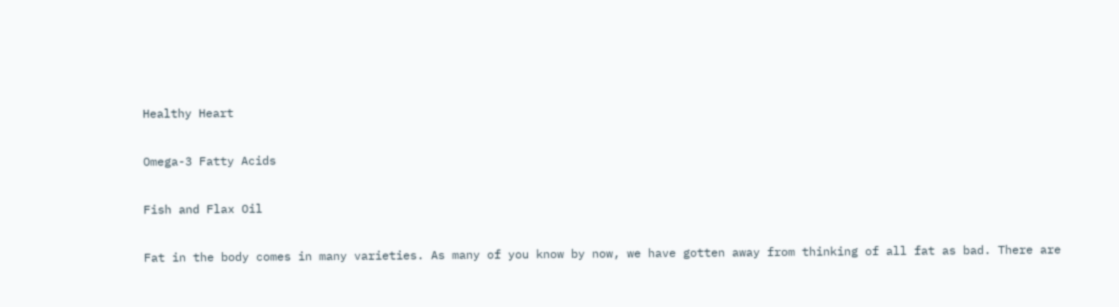Healthy Heart

Omega-3 Fatty Acids

Fish and Flax Oil

Fat in the body comes in many varieties. As many of you know by now, we have gotten away from thinking of all fat as bad. There are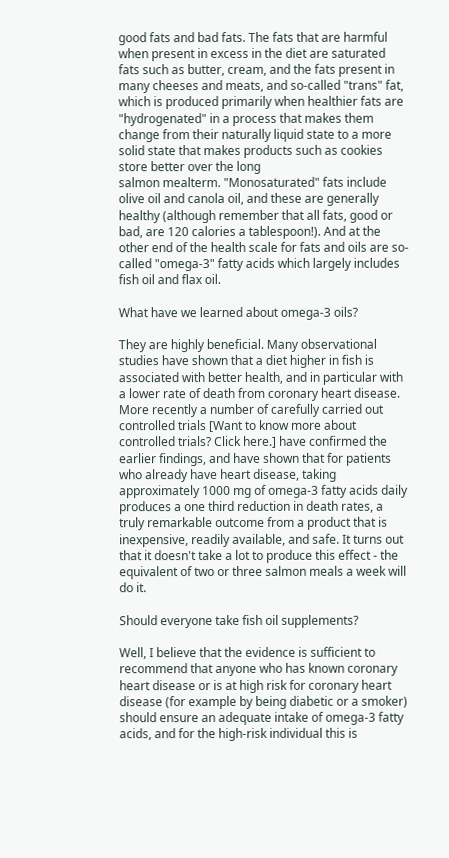good fats and bad fats. The fats that are harmful when present in excess in the diet are saturated fats such as butter, cream, and the fats present in many cheeses and meats, and so-called "trans" fat, which is produced primarily when healthier fats are "hydrogenated" in a process that makes them change from their naturally liquid state to a more solid state that makes products such as cookies store better over the long
salmon mealterm. "Monosaturated" fats include olive oil and canola oil, and these are generally healthy (although remember that all fats, good or bad, are 120 calories a tablespoon!). And at the other end of the health scale for fats and oils are so-called "omega-3" fatty acids which largely includes fish oil and flax oil.

What have we learned about omega-3 oils?

They are highly beneficial. Many observational studies have shown that a diet higher in fish is associated with better health, and in particular with a lower rate of death from coronary heart disease. More recently a number of carefully carried out controlled trials [Want to know more about controlled trials? Click here.] have confirmed the earlier findings, and have shown that for patients who already have heart disease, taking approximately 1000 mg of omega-3 fatty acids daily produces a one third reduction in death rates, a truly remarkable outcome from a product that is inexpensive, readily available, and safe. It turns out that it doesn't take a lot to produce this effect - the equivalent of two or three salmon meals a week will do it.

Should everyone take fish oil supplements?

Well, I believe that the evidence is sufficient to recommend that anyone who has known coronary heart disease or is at high risk for coronary heart disease (for example by being diabetic or a smoker) should ensure an adequate intake of omega-3 fatty acids, and for the high-risk individual this is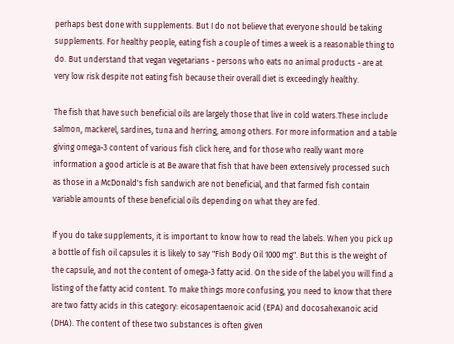perhaps best done with supplements. But I do not believe that everyone should be taking supplements. For healthy people, eating fish a couple of times a week is a reasonable thing to do. But understand that vegan vegetarians - persons who eats no animal products - are at very low risk despite not eating fish because their overall diet is exceedingly healthy.

The fish that have such beneficial oils are largely those that live in cold waters.These include salmon, mackerel, sardines, tuna and herring, among others. For more information and a table giving omega-3 content of various fish click here, and for those who really want more information a good article is at Be aware that fish that have been extensively processed such as those in a McDonald's fish sandwich are not beneficial, and that farmed fish contain variable amounts of these beneficial oils depending on what they are fed.

If you do take supplements, it is important to know how to read the labels. When you pick up a bottle of fish oil capsules it is likely to say "Fish Body Oil 1000 mg". But this is the weight of the capsule, and not the content of omega-3 fatty acid. On the side of the label you will find a listing of the fatty acid content. To make things more confusing, you need to know that there are two fatty acids in this category: eicosapentaenoic acid (EPA) and docosahexanoic acid (DHA). The content of these two substances is often given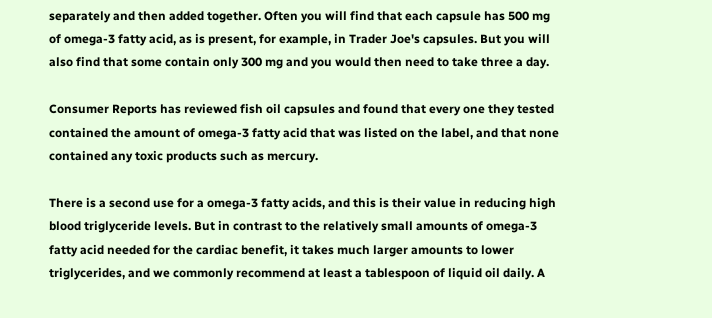separately and then added together. Often you will find that each capsule has 500 mg of omega-3 fatty acid, as is present, for example, in Trader Joe's capsules. But you will also find that some contain only 300 mg and you would then need to take three a day.

Consumer Reports has reviewed fish oil capsules and found that every one they tested contained the amount of omega-3 fatty acid that was listed on the label, and that none contained any toxic products such as mercury.

There is a second use for a omega-3 fatty acids, and this is their value in reducing high blood triglyceride levels. But in contrast to the relatively small amounts of omega-3 fatty acid needed for the cardiac benefit, it takes much larger amounts to lower triglycerides, and we commonly recommend at least a tablespoon of liquid oil daily. A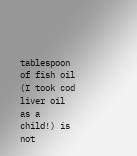tablespoon of fish oil (I took cod liver oil as a child!) is not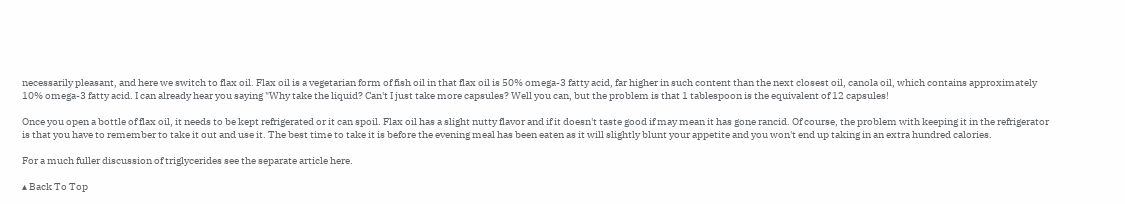necessarily pleasant, and here we switch to flax oil. Flax oil is a vegetarian form of fish oil in that flax oil is 50% omega-3 fatty acid, far higher in such content than the next closest oil, canola oil, which contains approximately 10% omega-3 fatty acid. I can already hear you saying "Why take the liquid? Can't I just take more capsules? Well you can, but the problem is that 1 tablespoon is the equivalent of 12 capsules!

Once you open a bottle of flax oil, it needs to be kept refrigerated or it can spoil. Flax oil has a slight nutty flavor and if it doesn't taste good if may mean it has gone rancid. Of course, the problem with keeping it in the refrigerator is that you have to remember to take it out and use it. The best time to take it is before the evening meal has been eaten as it will slightly blunt your appetite and you won't end up taking in an extra hundred calories.

For a much fuller discussion of triglycerides see the separate article here.

▴ Back To Top